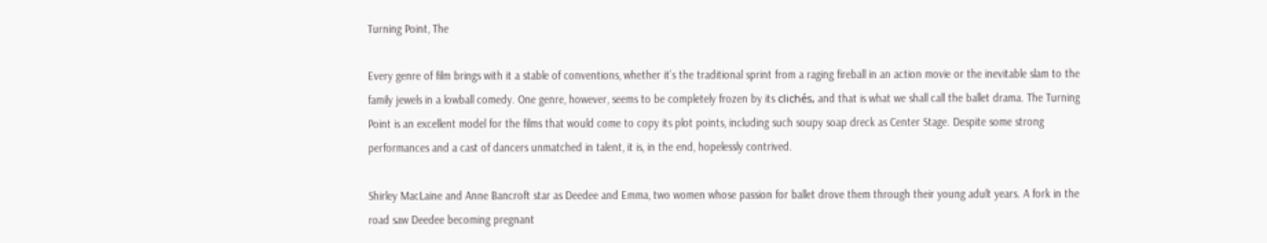Turning Point, The

Every genre of film brings with it a stable of conventions, whether it’s the traditional sprint from a raging fireball in an action movie or the inevitable slam to the family jewels in a lowball comedy. One genre, however, seems to be completely frozen by its clichés, and that is what we shall call the ballet drama. The Turning Point is an excellent model for the films that would come to copy its plot points, including such soupy soap dreck as Center Stage. Despite some strong performances and a cast of dancers unmatched in talent, it is, in the end, hopelessly contrived.

Shirley MacLaine and Anne Bancroft star as Deedee and Emma, two women whose passion for ballet drove them through their young adult years. A fork in the road saw Deedee becoming pregnant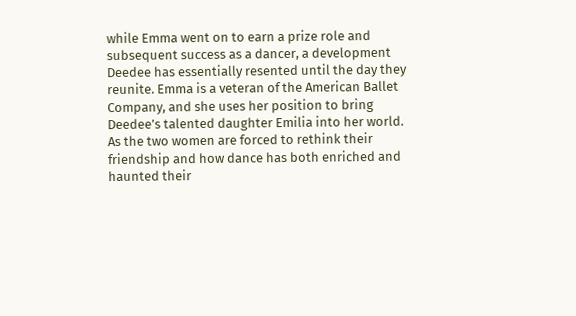while Emma went on to earn a prize role and subsequent success as a dancer, a development Deedee has essentially resented until the day they reunite. Emma is a veteran of the American Ballet Company, and she uses her position to bring Deedee’s talented daughter Emilia into her world. As the two women are forced to rethink their friendship and how dance has both enriched and haunted their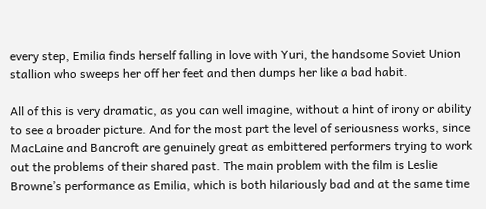every step, Emilia finds herself falling in love with Yuri, the handsome Soviet Union stallion who sweeps her off her feet and then dumps her like a bad habit.

All of this is very dramatic, as you can well imagine, without a hint of irony or ability to see a broader picture. And for the most part the level of seriousness works, since MacLaine and Bancroft are genuinely great as embittered performers trying to work out the problems of their shared past. The main problem with the film is Leslie Browne’s performance as Emilia, which is both hilariously bad and at the same time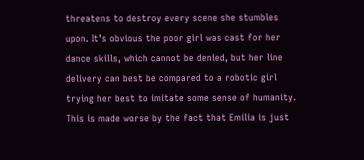threatens to destroy every scene she stumbles upon. It’s obvious the poor girl was cast for her dance skills, which cannot be denied, but her line delivery can best be compared to a robotic girl trying her best to imitate some sense of humanity. This is made worse by the fact that Emilia is just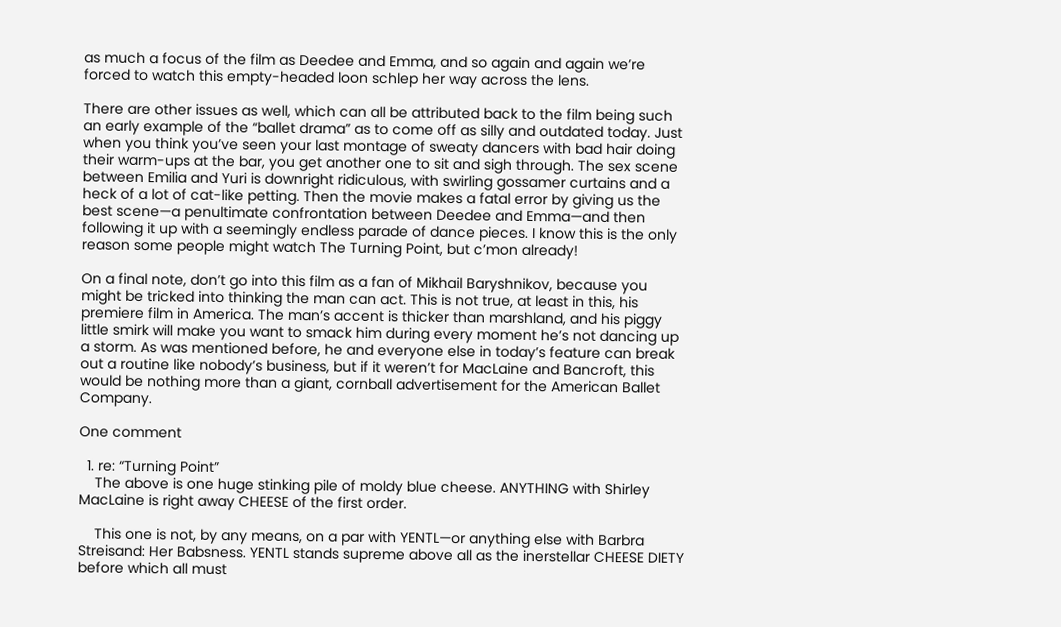as much a focus of the film as Deedee and Emma, and so again and again we’re forced to watch this empty-headed loon schlep her way across the lens.

There are other issues as well, which can all be attributed back to the film being such an early example of the “ballet drama” as to come off as silly and outdated today. Just when you think you’ve seen your last montage of sweaty dancers with bad hair doing their warm-ups at the bar, you get another one to sit and sigh through. The sex scene between Emilia and Yuri is downright ridiculous, with swirling gossamer curtains and a heck of a lot of cat-like petting. Then the movie makes a fatal error by giving us the best scene—a penultimate confrontation between Deedee and Emma—and then following it up with a seemingly endless parade of dance pieces. I know this is the only reason some people might watch The Turning Point, but c’mon already!

On a final note, don’t go into this film as a fan of Mikhail Baryshnikov, because you might be tricked into thinking the man can act. This is not true, at least in this, his premiere film in America. The man’s accent is thicker than marshland, and his piggy little smirk will make you want to smack him during every moment he’s not dancing up a storm. As was mentioned before, he and everyone else in today’s feature can break out a routine like nobody’s business, but if it weren’t for MacLaine and Bancroft, this would be nothing more than a giant, cornball advertisement for the American Ballet Company.

One comment

  1. re: “Turning Point”
    The above is one huge stinking pile of moldy blue cheese. ANYTHING with Shirley MacLaine is right away CHEESE of the first order.

    This one is not, by any means, on a par with YENTL—or anything else with Barbra Streisand: Her Babsness. YENTL stands supreme above all as the inerstellar CHEESE DIETY before which all must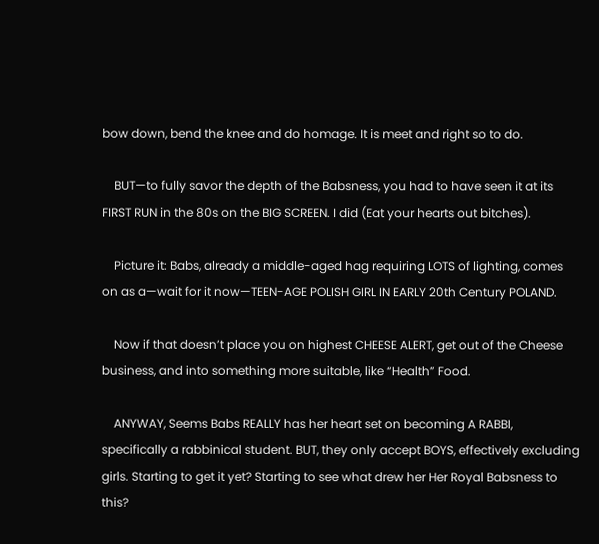bow down, bend the knee and do homage. It is meet and right so to do.

    BUT—to fully savor the depth of the Babsness, you had to have seen it at its FIRST RUN in the 80s on the BIG SCREEN. I did (Eat your hearts out bitches).

    Picture it: Babs, already a middle-aged hag requiring LOTS of lighting, comes on as a—wait for it now—TEEN-AGE POLISH GIRL IN EARLY 20th Century POLAND.

    Now if that doesn’t place you on highest CHEESE ALERT, get out of the Cheese business, and into something more suitable, like “Health” Food.

    ANYWAY, Seems Babs REALLY has her heart set on becoming A RABBI, specifically a rabbinical student. BUT, they only accept BOYS, effectively excluding girls. Starting to get it yet? Starting to see what drew her Her Royal Babsness to this?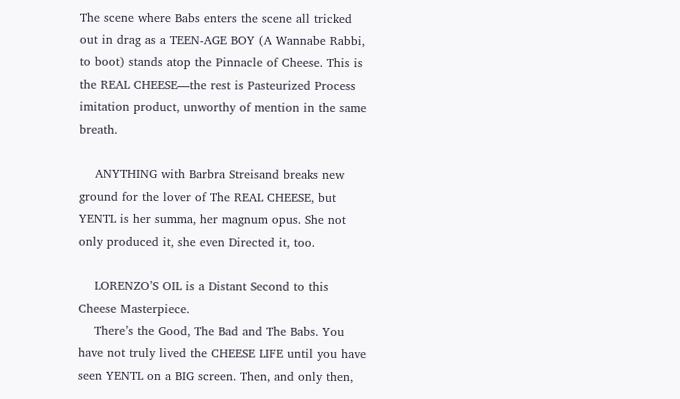The scene where Babs enters the scene all tricked out in drag as a TEEN-AGE BOY (A Wannabe Rabbi, to boot) stands atop the Pinnacle of Cheese. This is the REAL CHEESE—the rest is Pasteurized Process imitation product, unworthy of mention in the same breath.

    ANYTHING with Barbra Streisand breaks new ground for the lover of The REAL CHEESE, but YENTL is her summa, her magnum opus. She not only produced it, she even Directed it, too.

    LORENZO’S OIL is a Distant Second to this Cheese Masterpiece.
    There’s the Good, The Bad and The Babs. You have not truly lived the CHEESE LIFE until you have seen YENTL on a BIG screen. Then, and only then,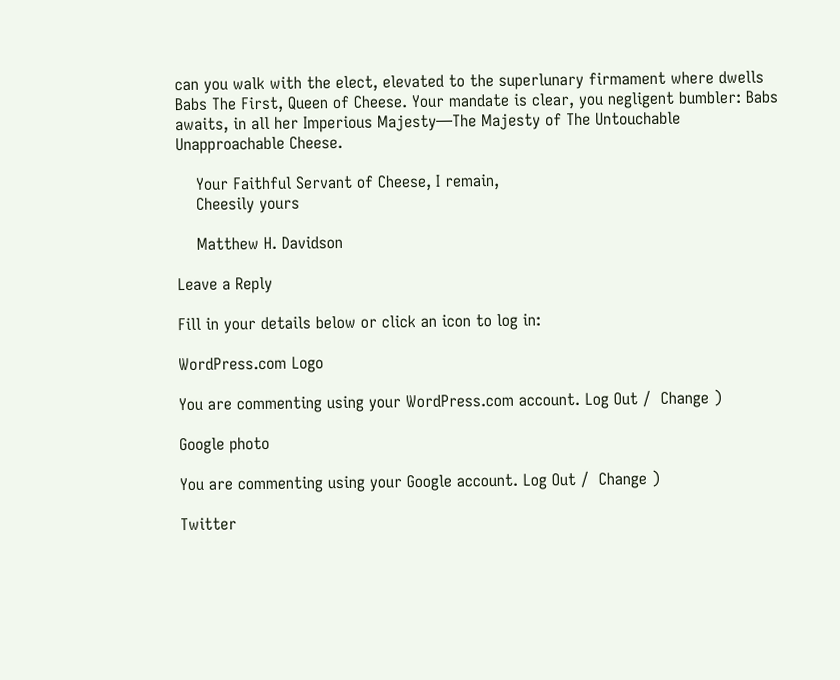can you walk with the elect, elevated to the superlunary firmament where dwells Babs The First, Queen of Cheese. Your mandate is clear, you negligent bumbler: Babs awaits, in all her Imperious Majesty—The Majesty of The Untouchable Unapproachable Cheese.

    Your Faithful Servant of Cheese, I remain,
    Cheesily yours

    Matthew H. Davidson

Leave a Reply

Fill in your details below or click an icon to log in:

WordPress.com Logo

You are commenting using your WordPress.com account. Log Out /  Change )

Google photo

You are commenting using your Google account. Log Out /  Change )

Twitter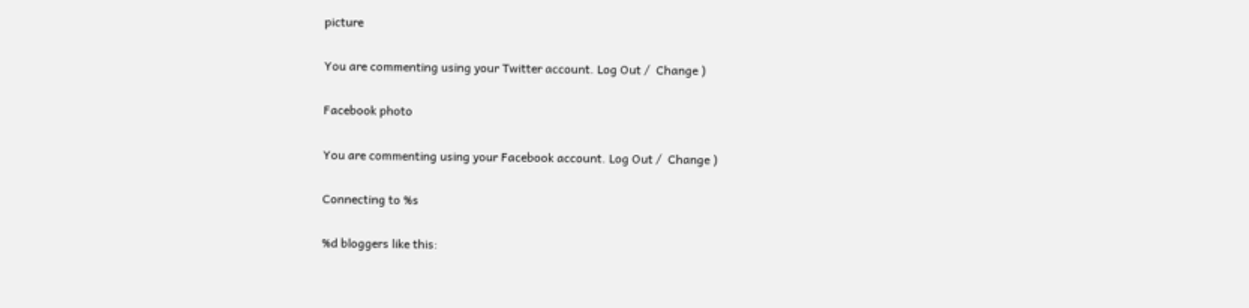picture

You are commenting using your Twitter account. Log Out /  Change )

Facebook photo

You are commenting using your Facebook account. Log Out /  Change )

Connecting to %s

%d bloggers like this: